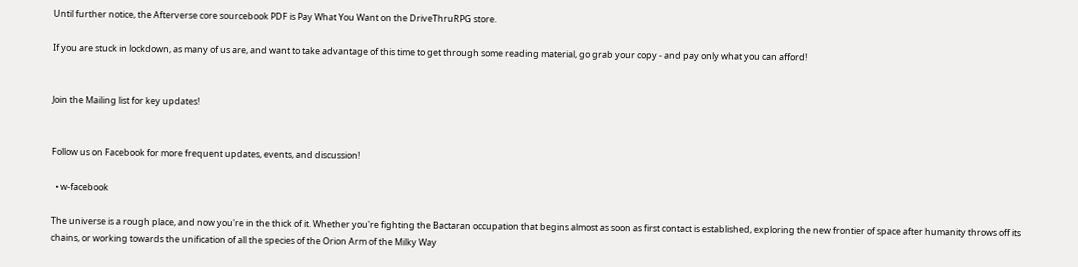Until further notice, the Afterverse core sourcebook PDF is Pay What You Want on the DriveThruRPG store.

If you are stuck in lockdown, as many of us are, and want to take advantage of this time to get through some reading material, go grab your copy - and pay only what you can afford!


Join the Mailing list for key updates!


Follow us on Facebook for more frequent updates, events, and discussion!

  • w-facebook

The universe is a rough place, and now you're in the thick of it. Whether you're fighting the Bactaran occupation that begins almost as soon as first contact is established, exploring the new frontier of space after humanity throws off its chains, or working towards the unification of all the species of the Orion Arm of the Milky Way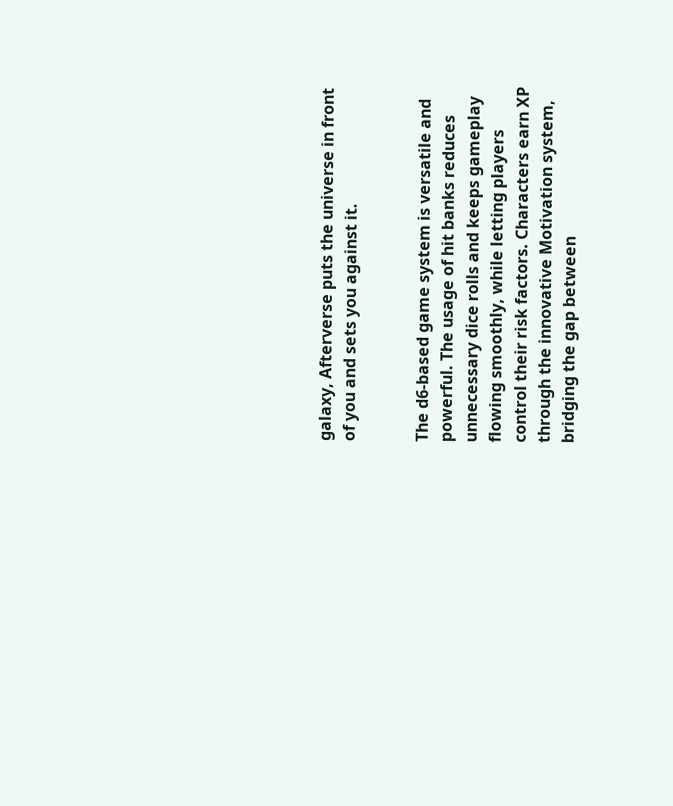galaxy, Afterverse puts the universe in front of you and sets you against it.


The d6-based game system is versatile and powerful. The usage of hit banks reduces unnecessary dice rolls and keeps gameplay flowing smoothly, while letting players control their risk factors. Characters earn XP through the innovative Motivation system, bridging the gap between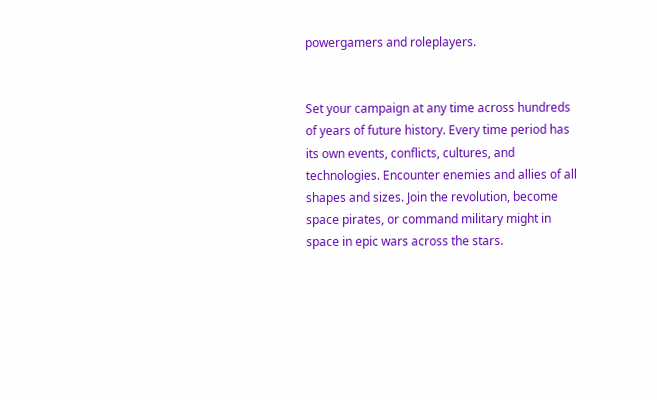powergamers and roleplayers.


Set your campaign at any time across hundreds of years of future history. Every time period has its own events, conflicts, cultures, and technologies. Encounter enemies and allies of all shapes and sizes. Join the revolution, become space pirates, or command military might in space in epic wars across the stars.